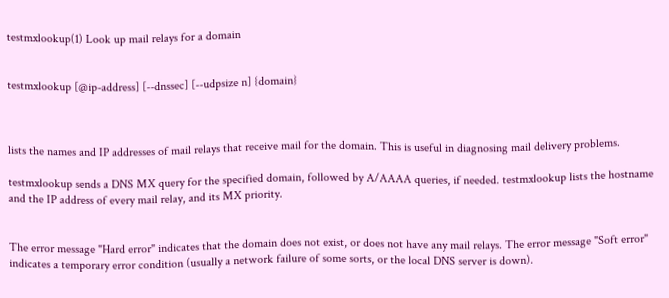testmxlookup(1) Look up mail relays for a domain


testmxlookup [@ip-address] [--dnssec] [--udpsize n] {domain}



lists the names and IP addresses of mail relays that receive mail for the domain. This is useful in diagnosing mail delivery problems.

testmxlookup sends a DNS MX query for the specified domain, followed by A/AAAA queries, if needed. testmxlookup lists the hostname and the IP address of every mail relay, and its MX priority.


The error message "Hard error" indicates that the domain does not exist, or does not have any mail relays. The error message "Soft error" indicates a temporary error condition (usually a network failure of some sorts, or the local DNS server is down).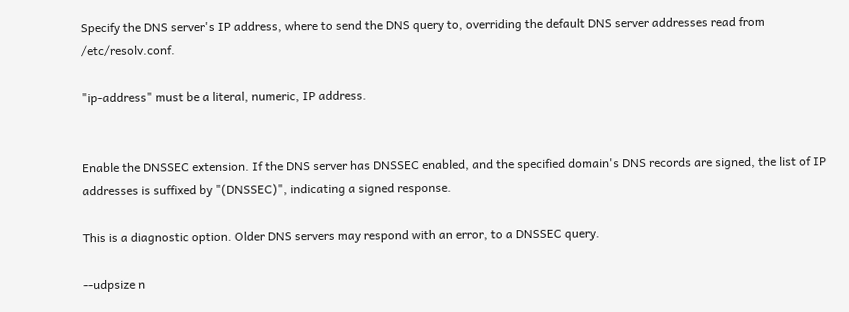Specify the DNS server's IP address, where to send the DNS query to, overriding the default DNS server addresses read from /etc/resolv.conf.

"ip-address" must be a literal, numeric, IP address.


Enable the DNSSEC extension. If the DNS server has DNSSEC enabled, and the specified domain's DNS records are signed, the list of IP addresses is suffixed by "(DNSSEC)", indicating a signed response.

This is a diagnostic option. Older DNS servers may respond with an error, to a DNSSEC query.

--udpsize n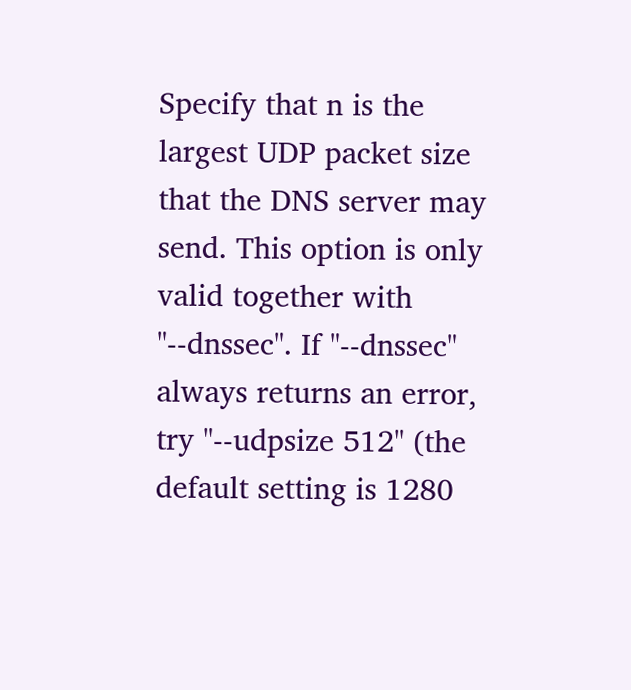Specify that n is the largest UDP packet size that the DNS server may send. This option is only valid together with "--dnssec". If "--dnssec" always returns an error, try "--udpsize 512" (the default setting is 1280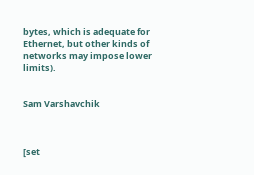bytes, which is adequate for Ethernet, but other kinds of networks may impose lower limits).


Sam Varshavchik



[set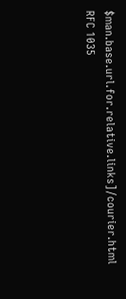$man.base.url.for.relative.links]/courier.html
RFC 1035